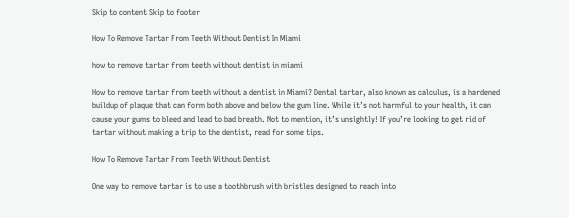Skip to content Skip to footer

How To Remove Tartar From Teeth Without Dentist In Miami

how to remove tartar from teeth without dentist in miami

How to remove tartar from teeth without a dentist in Miami? Dental tartar, also known as calculus, is a hardened buildup of plaque that can form both above and below the gum line. While it’s not harmful to your health, it can cause your gums to bleed and lead to bad breath. Not to mention, it’s unsightly! If you’re looking to get rid of tartar without making a trip to the dentist, read for some tips.

How To Remove Tartar From Teeth Without Dentist

One way to remove tartar is to use a toothbrush with bristles designed to reach into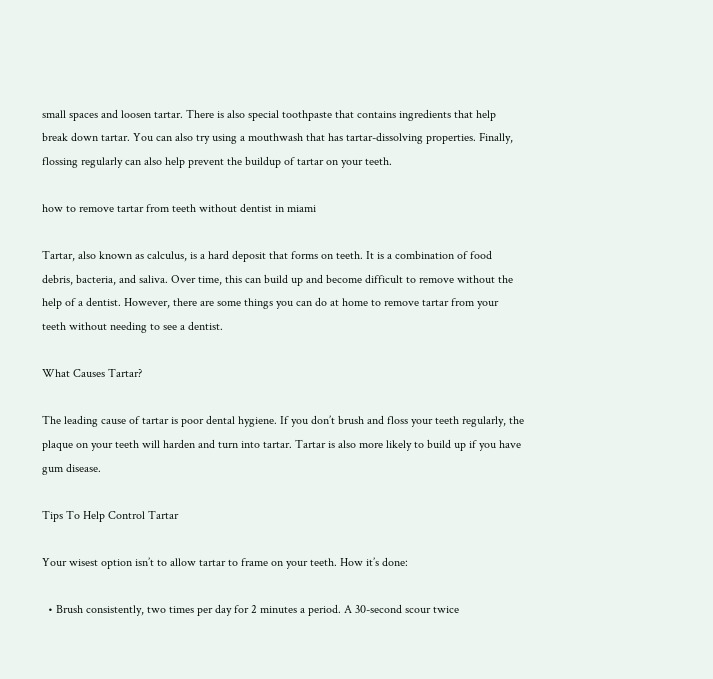small spaces and loosen tartar. There is also special toothpaste that contains ingredients that help break down tartar. You can also try using a mouthwash that has tartar-dissolving properties. Finally, flossing regularly can also help prevent the buildup of tartar on your teeth.

how to remove tartar from teeth without dentist in miami

Tartar, also known as calculus, is a hard deposit that forms on teeth. It is a combination of food debris, bacteria, and saliva. Over time, this can build up and become difficult to remove without the help of a dentist. However, there are some things you can do at home to remove tartar from your teeth without needing to see a dentist.

What Causes Tartar?

The leading cause of tartar is poor dental hygiene. If you don’t brush and floss your teeth regularly, the plaque on your teeth will harden and turn into tartar. Tartar is also more likely to build up if you have gum disease.

Tips To Help Control Tartar

Your wisest option isn’t to allow tartar to frame on your teeth. How it’s done:

  • Brush consistently, two times per day for 2 minutes a period. A 30-second scour twice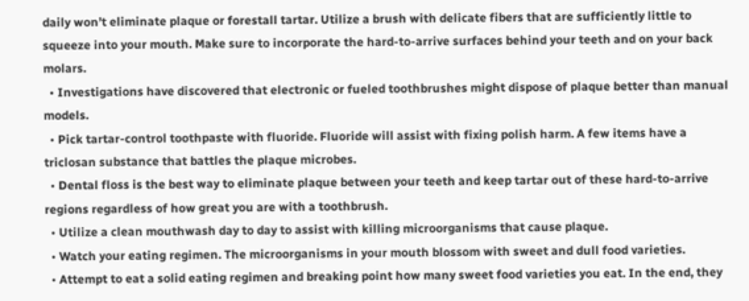daily won’t eliminate plaque or forestall tartar. Utilize a brush with delicate fibers that are sufficiently little to squeeze into your mouth. Make sure to incorporate the hard-to-arrive surfaces behind your teeth and on your back molars.
  • Investigations have discovered that electronic or fueled toothbrushes might dispose of plaque better than manual models.
  • Pick tartar-control toothpaste with fluoride. Fluoride will assist with fixing polish harm. A few items have a triclosan substance that battles the plaque microbes.
  • Dental floss is the best way to eliminate plaque between your teeth and keep tartar out of these hard-to-arrive regions regardless of how great you are with a toothbrush.
  • Utilize a clean mouthwash day to day to assist with killing microorganisms that cause plaque.
  • Watch your eating regimen. The microorganisms in your mouth blossom with sweet and dull food varieties.
  • Attempt to eat a solid eating regimen and breaking point how many sweet food varieties you eat. In the end, they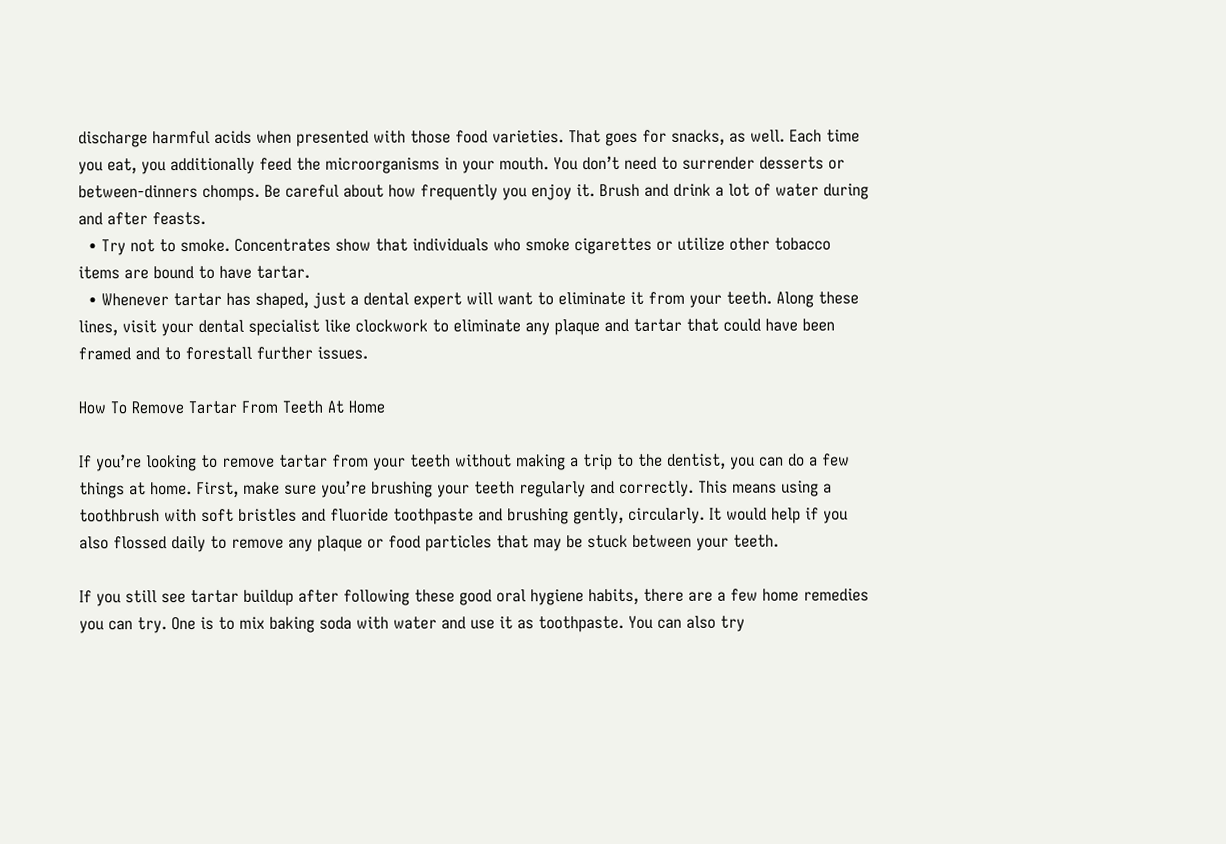discharge harmful acids when presented with those food varieties. That goes for snacks, as well. Each time you eat, you additionally feed the microorganisms in your mouth. You don’t need to surrender desserts or between-dinners chomps. Be careful about how frequently you enjoy it. Brush and drink a lot of water during and after feasts.
  • Try not to smoke. Concentrates show that individuals who smoke cigarettes or utilize other tobacco items are bound to have tartar.
  • Whenever tartar has shaped, just a dental expert will want to eliminate it from your teeth. Along these lines, visit your dental specialist like clockwork to eliminate any plaque and tartar that could have been framed and to forestall further issues.

How To Remove Tartar From Teeth At Home

If you’re looking to remove tartar from your teeth without making a trip to the dentist, you can do a few things at home. First, make sure you’re brushing your teeth regularly and correctly. This means using a toothbrush with soft bristles and fluoride toothpaste and brushing gently, circularly. It would help if you also flossed daily to remove any plaque or food particles that may be stuck between your teeth.

If you still see tartar buildup after following these good oral hygiene habits, there are a few home remedies you can try. One is to mix baking soda with water and use it as toothpaste. You can also try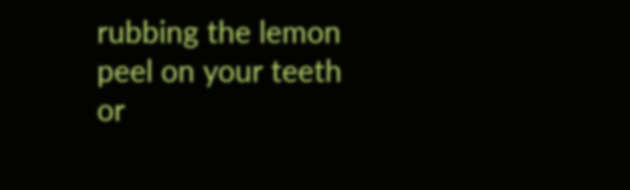rubbing the lemon peel on your teeth or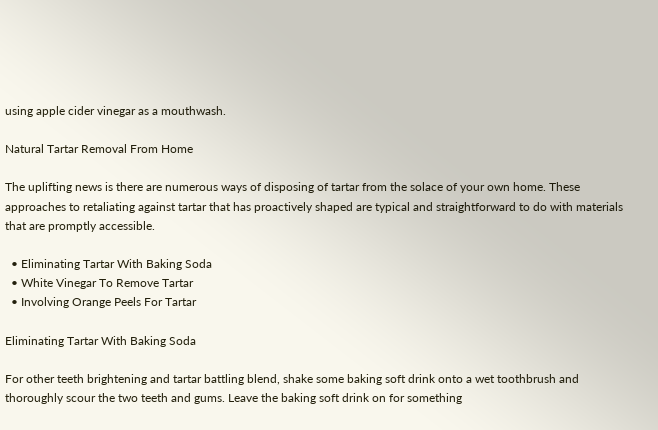using apple cider vinegar as a mouthwash.

Natural Tartar Removal From Home

The uplifting news is there are numerous ways of disposing of tartar from the solace of your own home. These approaches to retaliating against tartar that has proactively shaped are typical and straightforward to do with materials that are promptly accessible.

  • Eliminating Tartar With Baking Soda
  • White Vinegar To Remove Tartar
  • Involving Orange Peels For Tartar

Eliminating Tartar With Baking Soda

For other teeth brightening and tartar battling blend, shake some baking soft drink onto a wet toothbrush and thoroughly scour the two teeth and gums. Leave the baking soft drink on for something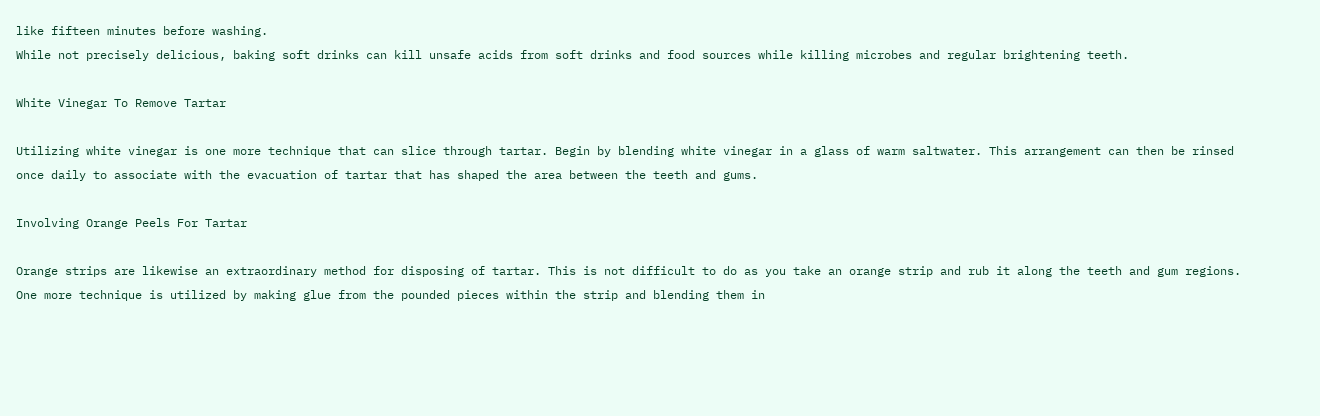like fifteen minutes before washing.
While not precisely delicious, baking soft drinks can kill unsafe acids from soft drinks and food sources while killing microbes and regular brightening teeth.

White Vinegar To Remove Tartar

Utilizing white vinegar is one more technique that can slice through tartar. Begin by blending white vinegar in a glass of warm saltwater. This arrangement can then be rinsed once daily to associate with the evacuation of tartar that has shaped the area between the teeth and gums.

Involving Orange Peels For Tartar

Orange strips are likewise an extraordinary method for disposing of tartar. This is not difficult to do as you take an orange strip and rub it along the teeth and gum regions. One more technique is utilized by making glue from the pounded pieces within the strip and blending them in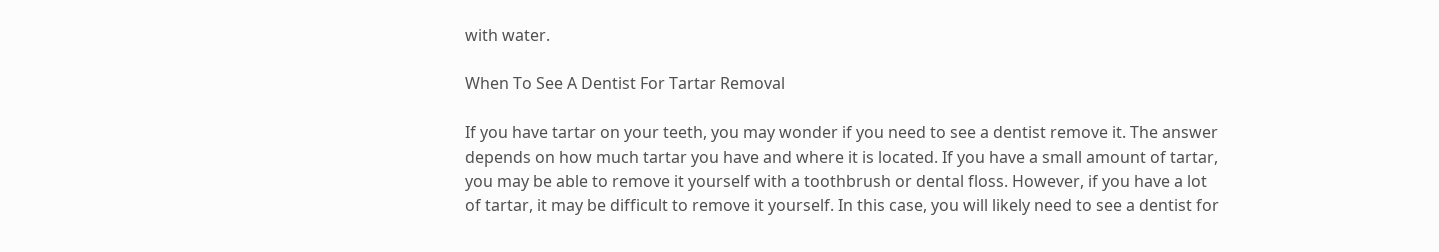with water.

When To See A Dentist For Tartar Removal

If you have tartar on your teeth, you may wonder if you need to see a dentist remove it. The answer depends on how much tartar you have and where it is located. If you have a small amount of tartar, you may be able to remove it yourself with a toothbrush or dental floss. However, if you have a lot of tartar, it may be difficult to remove it yourself. In this case, you will likely need to see a dentist for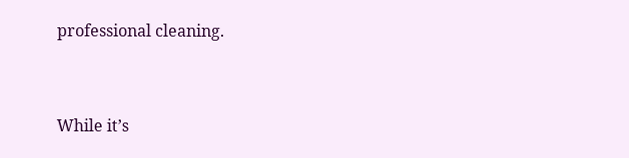professional cleaning.


While it’s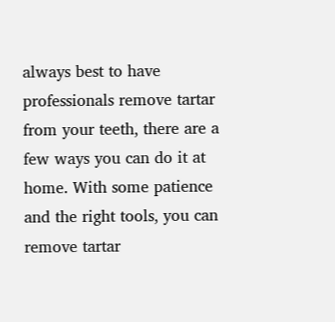always best to have professionals remove tartar from your teeth, there are a few ways you can do it at home. With some patience and the right tools, you can remove tartar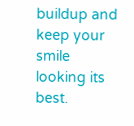buildup and keep your smile looking its best.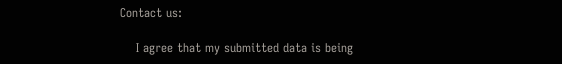Contact us:

    I agree that my submitted data is being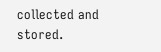collected and stored.